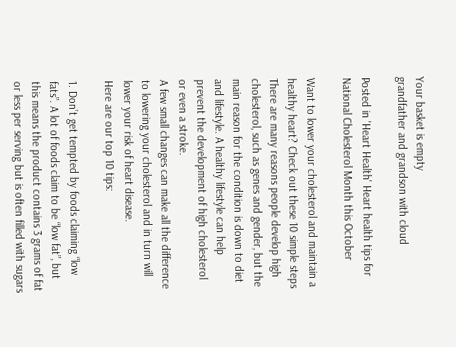Your basket is empty
grandfather and grandson with cloud

Posted in 'Heart Health' Heart health tips for National Cholesterol Month this October

Want to lower your cholesterol and maintain a healthy heart? Check out these 10 simple steps
There are many reasons people develop high cholesterol, such as genes and gender, but the main reason for the condition is down to diet and lifestyle. A healthy lifestyle can help prevent the development of high cholesterol or even a stroke.
A few small changes can make all the difference to lowering your cholesterol and in turn will lower your risk of heart disease.
Here are our top 10 tips:

1. Don’t get tempted by foods claiming “low fats”. A lot of foods claim to be “low fat”, but this means the product contains 3 grams of fat or less per serving but is often filled with sugars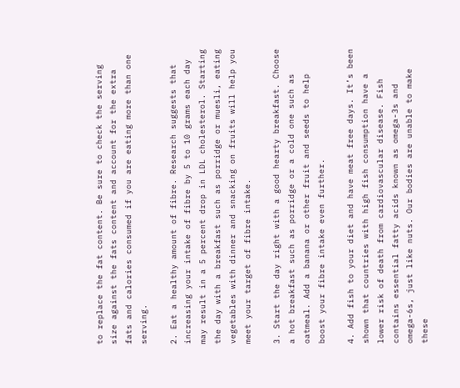to replace the fat content. Be sure to check the serving size against the fats content and account for the extra fats and calories consumed if you are eating more than one serving.

2. Eat a healthy amount of fibre. Research suggests that increasing your intake of fibre by 5 to 10 grams each day may result in a 5 percent drop in LDL cholesterol. Starting the day with a breakfast such as porridge or muesli, eating vegetables with dinner and snacking on fruits will help you meet your target of fibre intake.

3. Start the day right with a good hearty breakfast. Choose a hot breakfast such as porridge or a cold one such as oatmeal. Add a banana or other fruit and seeds to help boost your fibre intake even further.

4. Add fish to your diet and have meat free days. It’s been shown that countries with high fish consumption have a lower risk of death from cardiovascular disease. Fish contains essential fatty acids known as omega-3s and omega-6s, just like nuts. Our bodies are unable to make these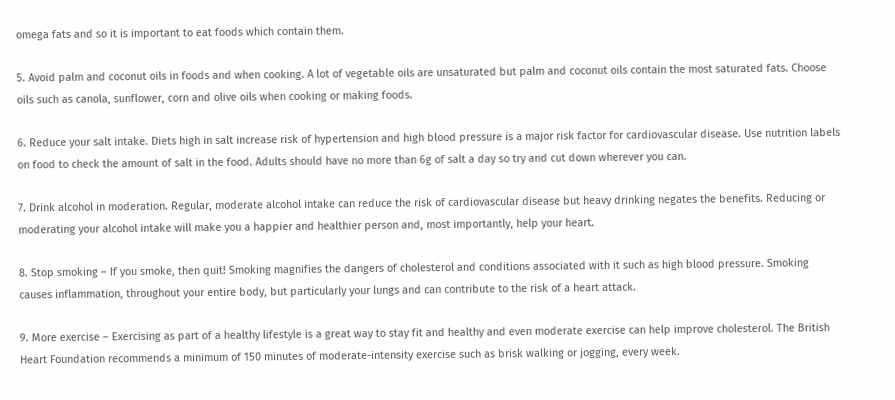omega fats and so it is important to eat foods which contain them.

5. Avoid palm and coconut oils in foods and when cooking. A lot of vegetable oils are unsaturated but palm and coconut oils contain the most saturated fats. Choose oils such as canola, sunflower, corn and olive oils when cooking or making foods.

6. Reduce your salt intake. Diets high in salt increase risk of hypertension and high blood pressure is a major risk factor for cardiovascular disease. Use nutrition labels on food to check the amount of salt in the food. Adults should have no more than 6g of salt a day so try and cut down wherever you can.

7. Drink alcohol in moderation. Regular, moderate alcohol intake can reduce the risk of cardiovascular disease but heavy drinking negates the benefits. Reducing or moderating your alcohol intake will make you a happier and healthier person and, most importantly, help your heart.

8. Stop smoking – If you smoke, then quit! Smoking magnifies the dangers of cholesterol and conditions associated with it such as high blood pressure. Smoking causes inflammation, throughout your entire body, but particularly your lungs and can contribute to the risk of a heart attack.

9. More exercise – Exercising as part of a healthy lifestyle is a great way to stay fit and healthy and even moderate exercise can help improve cholesterol. The British Heart Foundation recommends a minimum of 150 minutes of moderate-intensity exercise such as brisk walking or jogging, every week.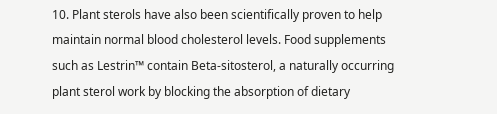10. Plant sterols have also been scientifically proven to help maintain normal blood cholesterol levels. Food supplements such as Lestrin™ contain Beta-sitosterol, a naturally occurring plant sterol work by blocking the absorption of dietary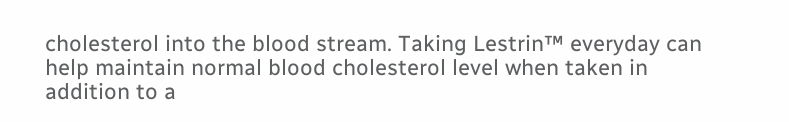cholesterol into the blood stream. Taking Lestrin™ everyday can help maintain normal blood cholesterol level when taken in addition to a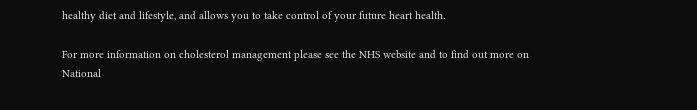healthy diet and lifestyle, and allows you to take control of your future heart health.

For more information on cholesterol management please see the NHS website and to find out more on National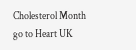Cholesterol Month go to Heart UK